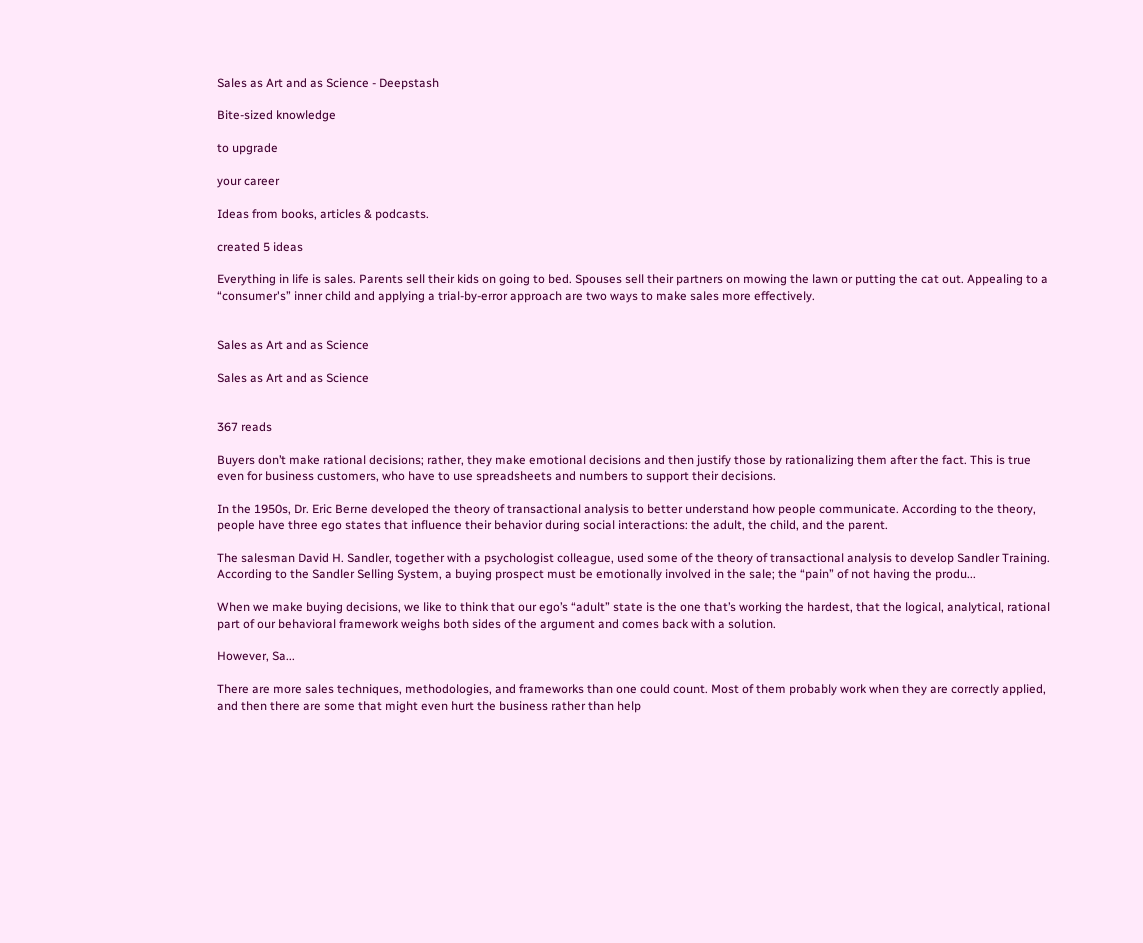Sales as Art and as Science - Deepstash

Bite-sized knowledge

to upgrade

your career

Ideas from books, articles & podcasts.

created 5 ideas

Everything in life is sales. Parents sell their kids on going to bed. Spouses sell their partners on mowing the lawn or putting the cat out. Appealing to a “consumer's” inner child and applying a trial-by-error approach are two ways to make sales more effectively.


Sales as Art and as Science

Sales as Art and as Science


367 reads

Buyers don’t make rational decisions; rather, they make emotional decisions and then justify those by rationalizing them after the fact. This is true even for business customers, who have to use spreadsheets and numbers to support their decisions.

In the 1950s, Dr. Eric Berne developed the theory of transactional analysis to better understand how people communicate. According to the theory, people have three ego states that influence their behavior during social interactions: the adult, the child, and the parent.

The salesman David H. Sandler, together with a psychologist colleague, used some of the theory of transactional analysis to develop Sandler Training. According to the Sandler Selling System, a buying prospect must be emotionally involved in the sale; the “pain” of not having the produ...

When we make buying decisions, we like to think that our ego’s “adult” state is the one that’s working the hardest, that the logical, analytical, rational part of our behavioral framework weighs both sides of the argument and comes back with a solution.

However, Sa...

There are more sales techniques, methodologies, and frameworks than one could count. Most of them probably work when they are correctly applied, and then there are some that might even hurt the business rather than help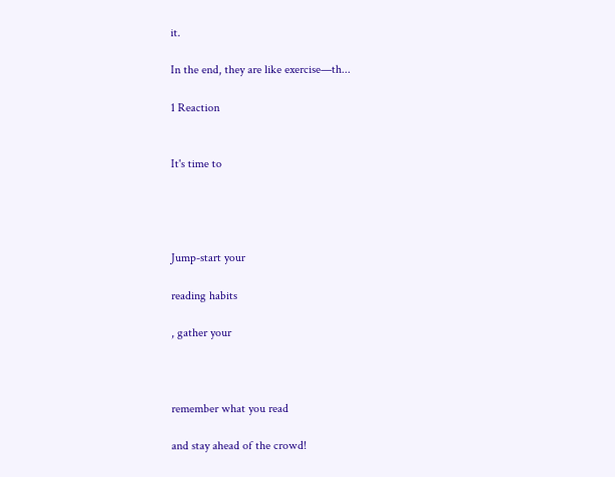it.

In the end, they are like exercise—th...

1 Reaction


It's time to




Jump-start your

reading habits

, gather your



remember what you read

and stay ahead of the crowd!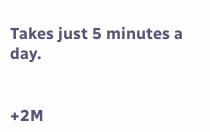Takes just 5 minutes a day.


+2M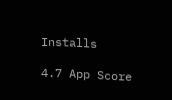Installs

4.7 App Score